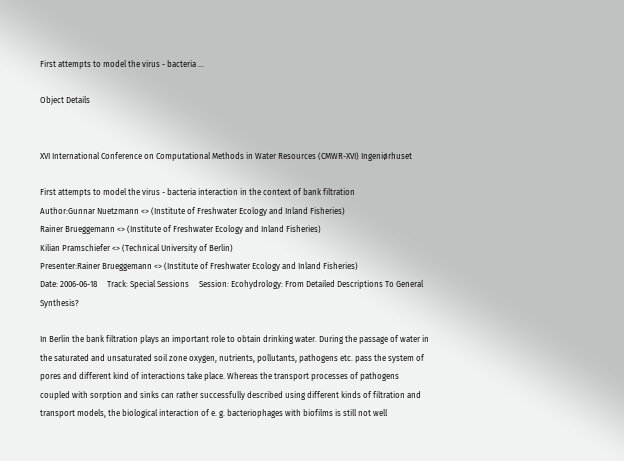First attempts to model the virus - bacteria ...

Object Details


XVI International Conference on Computational Methods in Water Resources (CMWR-XVI) Ingeniørhuset

First attempts to model the virus - bacteria interaction in the context of bank filtration
Author:Gunnar Nuetzmann <> (Institute of Freshwater Ecology and Inland Fisheries)
Rainer Brueggemann <> (Institute of Freshwater Ecology and Inland Fisheries)
Kilian Pramschiefer <> (Technical University of Berlin)
Presenter:Rainer Brueggemann <> (Institute of Freshwater Ecology and Inland Fisheries)
Date: 2006-06-18     Track: Special Sessions     Session: Ecohydrology: From Detailed Descriptions To General Synthesis?

In Berlin the bank filtration plays an important role to obtain drinking water. During the passage of water in the saturated and unsaturated soil zone oxygen, nutrients, pollutants, pathogens etc. pass the system of pores and different kind of interactions take place. Whereas the transport processes of pathogens coupled with sorption and sinks can rather successfully described using different kinds of filtration and transport models, the biological interaction of e. g. bacteriophages with biofilms is still not well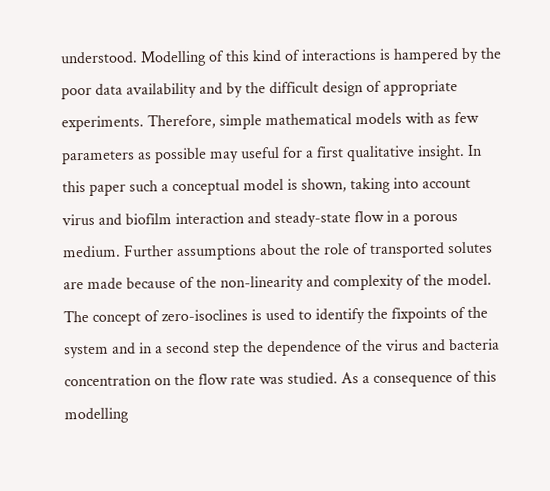understood. Modelling of this kind of interactions is hampered by the poor data availability and by the difficult design of appropriate experiments. Therefore, simple mathematical models with as few parameters as possible may useful for a first qualitative insight. In this paper such a conceptual model is shown, taking into account virus and biofilm interaction and steady-state flow in a porous medium. Further assumptions about the role of transported solutes are made because of the non-linearity and complexity of the model. The concept of zero-isoclines is used to identify the fixpoints of the system and in a second step the dependence of the virus and bacteria concentration on the flow rate was studied. As a consequence of this modelling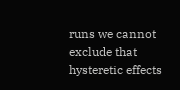runs we cannot exclude that hysteretic effects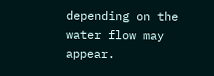depending on the water flow may appear.